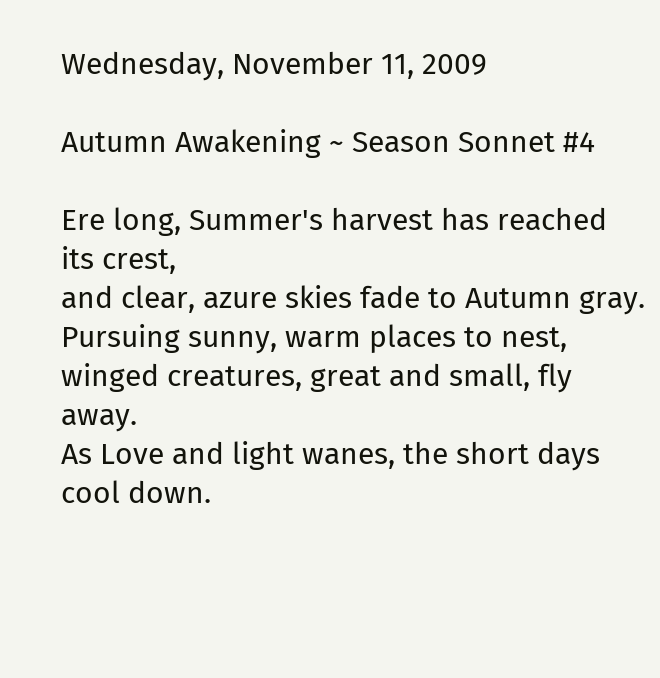Wednesday, November 11, 2009

Autumn Awakening ~ Season Sonnet #4

Ere long, Summer's harvest has reached its crest,
and clear, azure skies fade to Autumn gray.
Pursuing sunny, warm places to nest,
winged creatures, great and small, fly away.
As Love and light wanes, the short days cool down.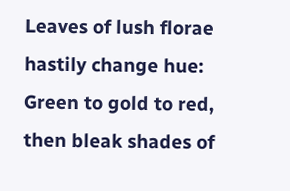Leaves of lush florae hastily change hue:
Green to gold to red, then bleak shades of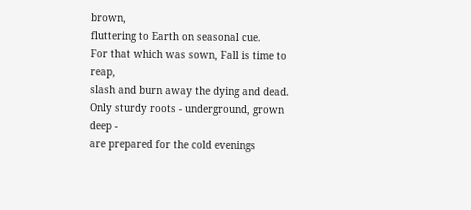brown,
fluttering to Earth on seasonal cue.
For that which was sown, Fall is time to reap,
slash and burn away the dying and dead.
Only sturdy roots - underground, grown deep -
are prepared for the cold evenings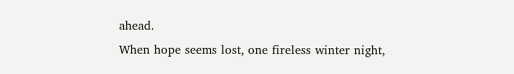ahead.
When hope seems lost, one fireless winter night,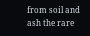from soil and ash the rare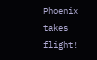Phoenix takes flight!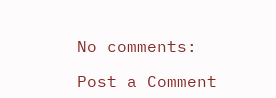No comments:

Post a Comment